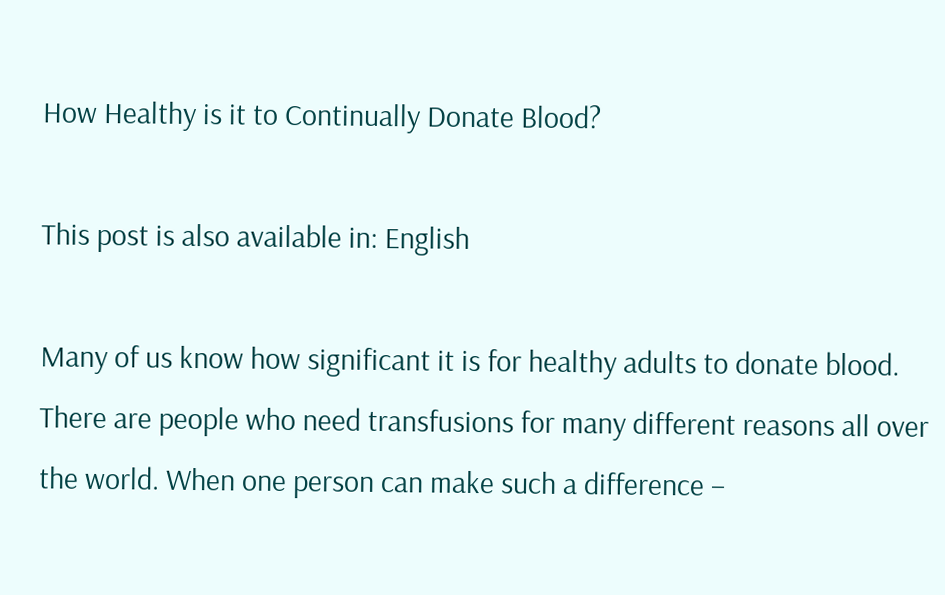How Healthy is it to Continually Donate Blood?

This post is also available in: English

Many of us know how significant it is for healthy adults to donate blood. There are people who need transfusions for many different reasons all over the world. When one person can make such a difference –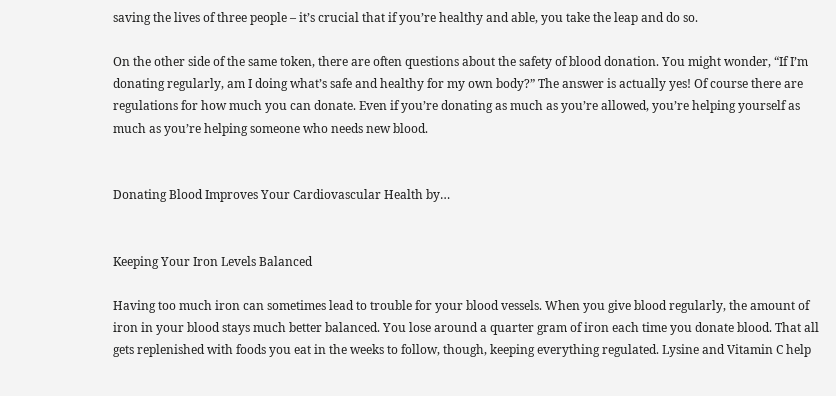saving the lives of three people – it’s crucial that if you’re healthy and able, you take the leap and do so.

On the other side of the same token, there are often questions about the safety of blood donation. You might wonder, “If I’m donating regularly, am I doing what’s safe and healthy for my own body?” The answer is actually yes! Of course there are regulations for how much you can donate. Even if you’re donating as much as you’re allowed, you’re helping yourself as much as you’re helping someone who needs new blood.


Donating Blood Improves Your Cardiovascular Health by…


Keeping Your Iron Levels Balanced

Having too much iron can sometimes lead to trouble for your blood vessels. When you give blood regularly, the amount of iron in your blood stays much better balanced. You lose around a quarter gram of iron each time you donate blood. That all gets replenished with foods you eat in the weeks to follow, though, keeping everything regulated. Lysine and Vitamin C help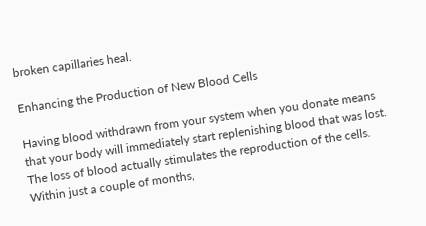broken capillaries heal.

Enhancing the Production of New Blood Cells

Having blood withdrawn from your system when you donate means that your body will immediately start replenishing blood that was lost. The loss of blood actually stimulates the reproduction of the cells. Within just a couple of months,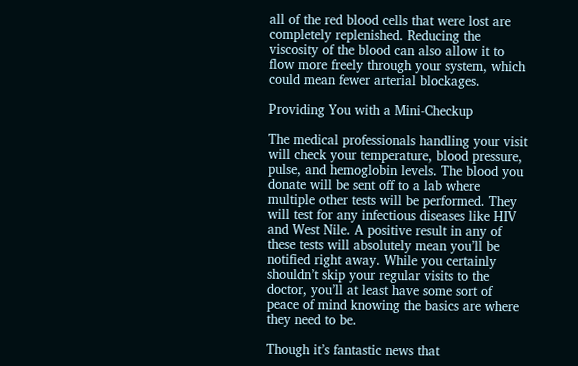all of the red blood cells that were lost are completely replenished. Reducing the viscosity of the blood can also allow it to flow more freely through your system, which could mean fewer arterial blockages.

Providing You with a Mini-Checkup

The medical professionals handling your visit will check your temperature, blood pressure, pulse, and hemoglobin levels. The blood you donate will be sent off to a lab where multiple other tests will be performed. They will test for any infectious diseases like HIV and West Nile. A positive result in any of these tests will absolutely mean you’ll be notified right away. While you certainly shouldn’t skip your regular visits to the doctor, you’ll at least have some sort of peace of mind knowing the basics are where they need to be.

Though it’s fantastic news that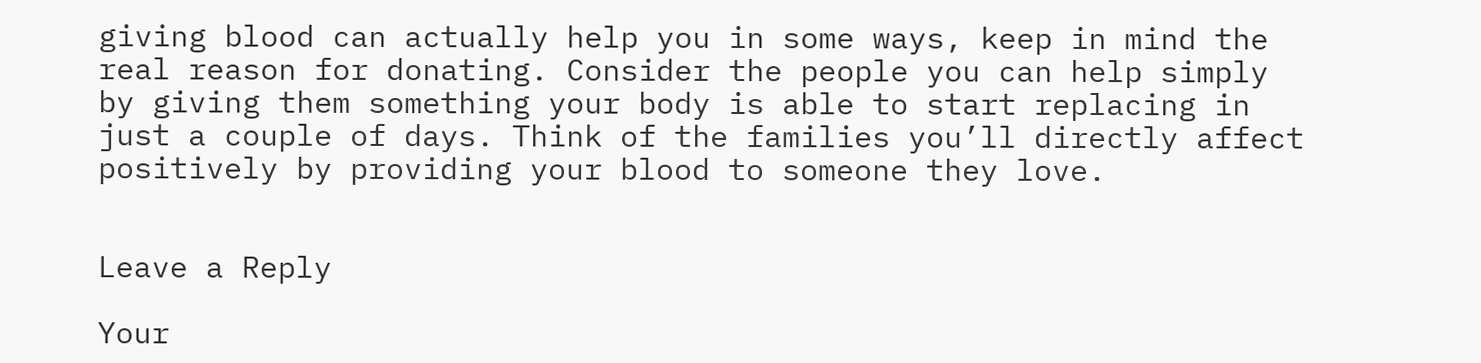giving blood can actually help you in some ways, keep in mind the real reason for donating. Consider the people you can help simply by giving them something your body is able to start replacing in just a couple of days. Think of the families you’ll directly affect positively by providing your blood to someone they love.


Leave a Reply

Your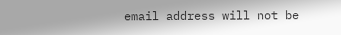email address will not be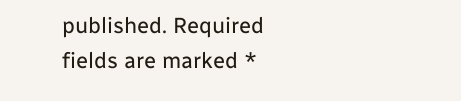published. Required fields are marked *